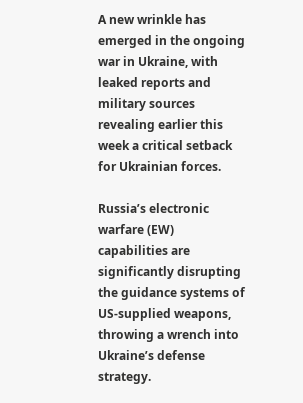A new wrinkle has emerged in the ongoing war in Ukraine, with leaked reports and military sources revealing earlier this week a critical setback for Ukrainian forces.

Russia’s electronic warfare (EW) capabilities are significantly disrupting the guidance systems of US-supplied weapons, throwing a wrench into Ukraine’s defense strategy.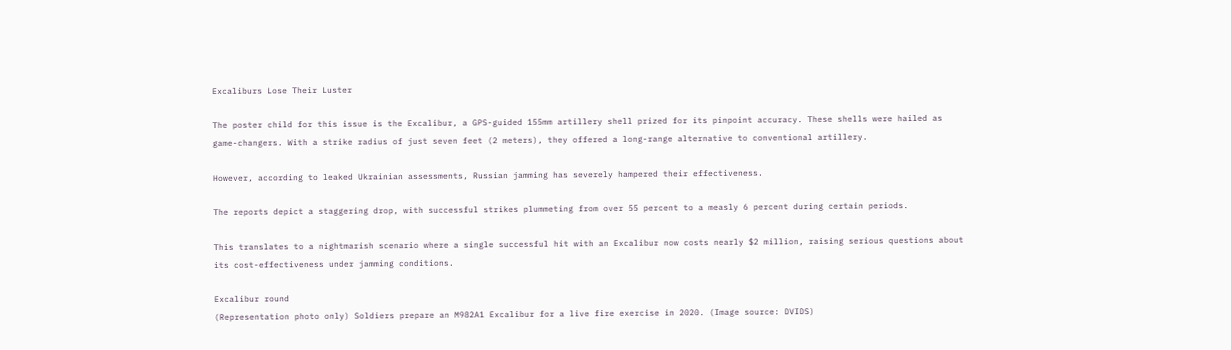Excaliburs Lose Their Luster

The poster child for this issue is the Excalibur, a GPS-guided 155mm artillery shell prized for its pinpoint accuracy. These shells were hailed as game-changers. With a strike radius of just seven feet (2 meters), they offered a long-range alternative to conventional artillery.

However, according to leaked Ukrainian assessments, Russian jamming has severely hampered their effectiveness.

The reports depict a staggering drop, with successful strikes plummeting from over 55 percent to a measly 6 percent during certain periods.

This translates to a nightmarish scenario where a single successful hit with an Excalibur now costs nearly $2 million, raising serious questions about its cost-effectiveness under jamming conditions.

Excalibur round
(Representation photo only) Soldiers prepare an M982A1 Excalibur for a live fire exercise in 2020. (Image source: DVIDS)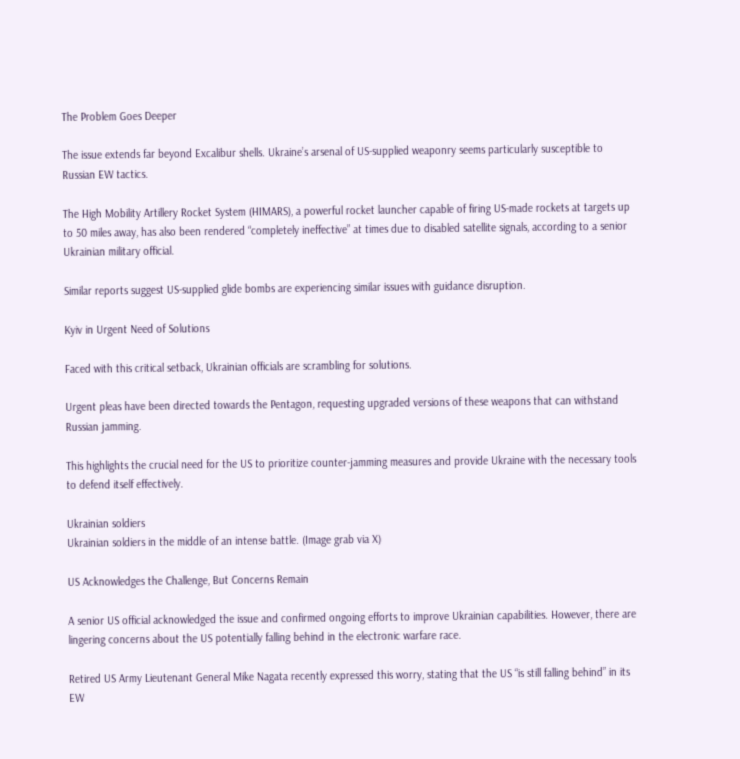The Problem Goes Deeper

The issue extends far beyond Excalibur shells. Ukraine’s arsenal of US-supplied weaponry seems particularly susceptible to Russian EW tactics.

The High Mobility Artillery Rocket System (HIMARS), a powerful rocket launcher capable of firing US-made rockets at targets up to 50 miles away, has also been rendered “completely ineffective” at times due to disabled satellite signals, according to a senior Ukrainian military official.

Similar reports suggest US-supplied glide bombs are experiencing similar issues with guidance disruption.

Kyiv in Urgent Need of Solutions

Faced with this critical setback, Ukrainian officials are scrambling for solutions.

Urgent pleas have been directed towards the Pentagon, requesting upgraded versions of these weapons that can withstand Russian jamming.

This highlights the crucial need for the US to prioritize counter-jamming measures and provide Ukraine with the necessary tools to defend itself effectively.

Ukrainian soldiers
Ukrainian soldiers in the middle of an intense battle. (Image grab via X)

US Acknowledges the Challenge, But Concerns Remain

A senior US official acknowledged the issue and confirmed ongoing efforts to improve Ukrainian capabilities. However, there are lingering concerns about the US potentially falling behind in the electronic warfare race.

Retired US Army Lieutenant General Mike Nagata recently expressed this worry, stating that the US “is still falling behind” in its EW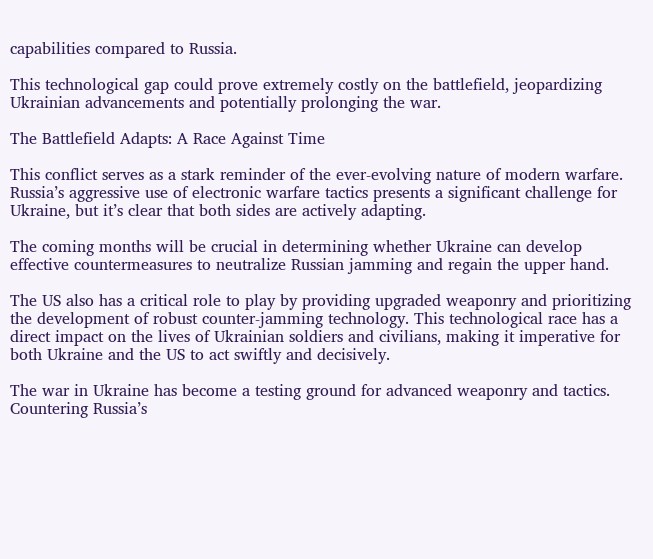capabilities compared to Russia.

This technological gap could prove extremely costly on the battlefield, jeopardizing Ukrainian advancements and potentially prolonging the war.

The Battlefield Adapts: A Race Against Time

This conflict serves as a stark reminder of the ever-evolving nature of modern warfare. Russia’s aggressive use of electronic warfare tactics presents a significant challenge for Ukraine, but it’s clear that both sides are actively adapting.

The coming months will be crucial in determining whether Ukraine can develop effective countermeasures to neutralize Russian jamming and regain the upper hand.

The US also has a critical role to play by providing upgraded weaponry and prioritizing the development of robust counter-jamming technology. This technological race has a direct impact on the lives of Ukrainian soldiers and civilians, making it imperative for both Ukraine and the US to act swiftly and decisively.

The war in Ukraine has become a testing ground for advanced weaponry and tactics. Countering Russia’s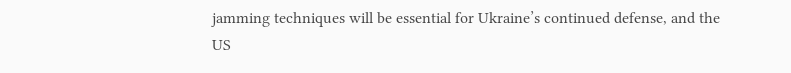jamming techniques will be essential for Ukraine’s continued defense, and the US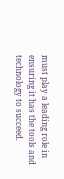must play a leading role in ensuring it has the tools and technology to succeed.